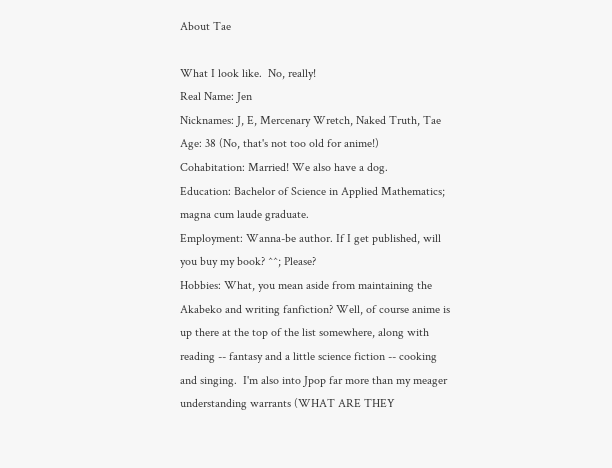About Tae

What I look like.  No, really!
Real Name: Jen
Nicknames: J, E, Mercenary Wretch, Naked Truth, Tae
Age: 38 (No, that's not too old for anime!)
Cohabitation: Married! We also have a dog.
Education: Bachelor of Science in Applied Mathematics; magna cum laude graduate.
Employment: Wanna-be author. If I get published, will you buy my book? ^^; Please?
Hobbies: What, you mean aside from maintaining the Akabeko and writing fanfiction? Well, of course anime is up there at the top of the list somewhere, along with reading -- fantasy and a little science fiction -- cooking and singing.  I'm also into Jpop far more than my meager understanding warrants (WHAT ARE THEY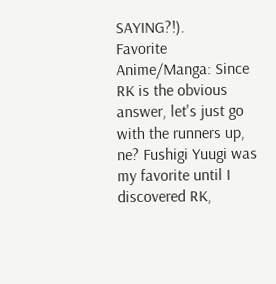SAYING?!).
Favorite Anime/Manga: Since RK is the obvious answer, let's just go with the runners up, ne? Fushigi Yuugi was my favorite until I discovered RK,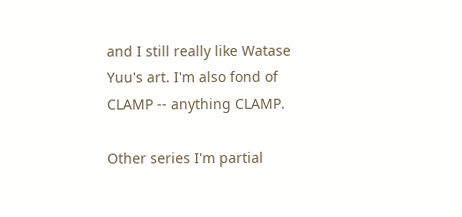and I still really like Watase Yuu's art. I'm also fond of CLAMP -- anything CLAMP.

Other series I'm partial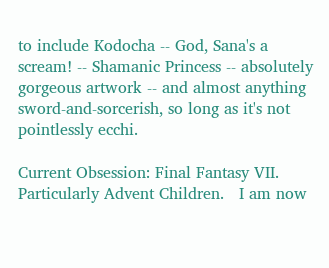to include Kodocha -- God, Sana's a scream! -- Shamanic Princess -- absolutely gorgeous artwork -- and almost anything sword-and-sorcerish, so long as it's not pointlessly ecchi.

Current Obsession: Final Fantasy VII.  Particularly Advent Children.   I am now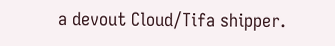a devout Cloud/Tifa shipper.